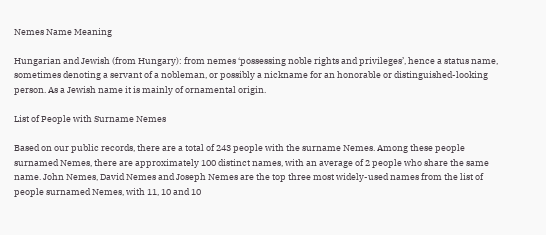Nemes Name Meaning

Hungarian and Jewish (from Hungary): from nemes ‘possessing noble rights and privileges’, hence a status name, sometimes denoting a servant of a nobleman, or possibly a nickname for an honorable or distinguished-looking person. As a Jewish name it is mainly of ornamental origin.

List of People with Surname Nemes

Based on our public records, there are a total of 243 people with the surname Nemes. Among these people surnamed Nemes, there are approximately 100 distinct names, with an average of 2 people who share the same name. John Nemes, David Nemes and Joseph Nemes are the top three most widely-used names from the list of people surnamed Nemes, with 11, 10 and 10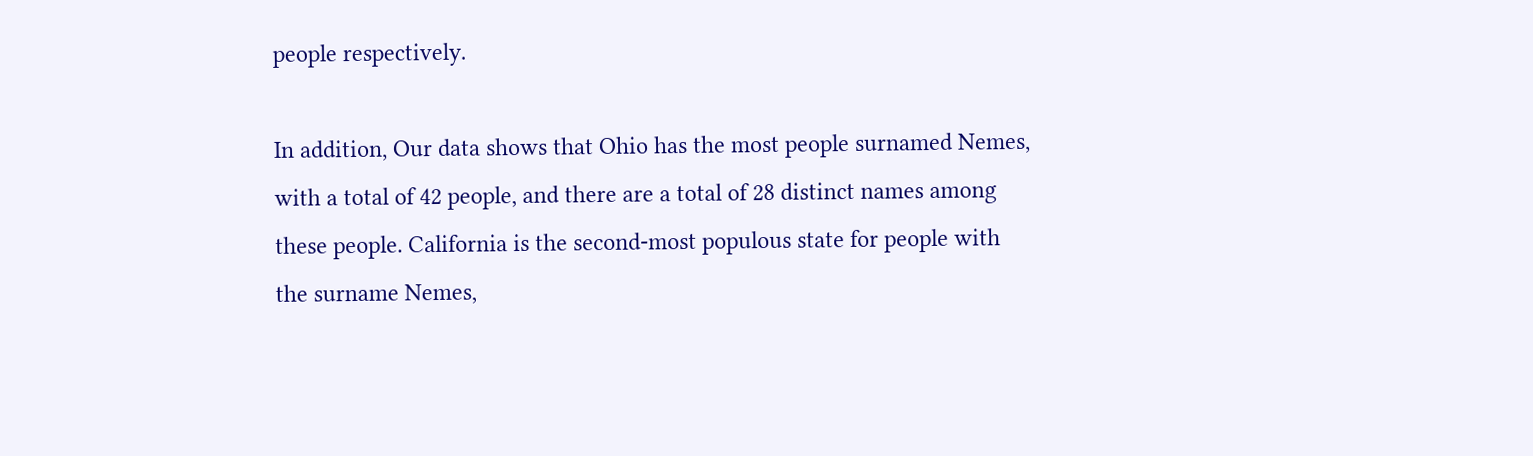people respectively.

In addition, Our data shows that Ohio has the most people surnamed Nemes, with a total of 42 people, and there are a total of 28 distinct names among these people. California is the second-most populous state for people with the surname Nemes,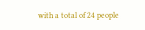with a total of 24 people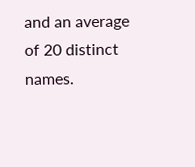and an average of 20 distinct names.